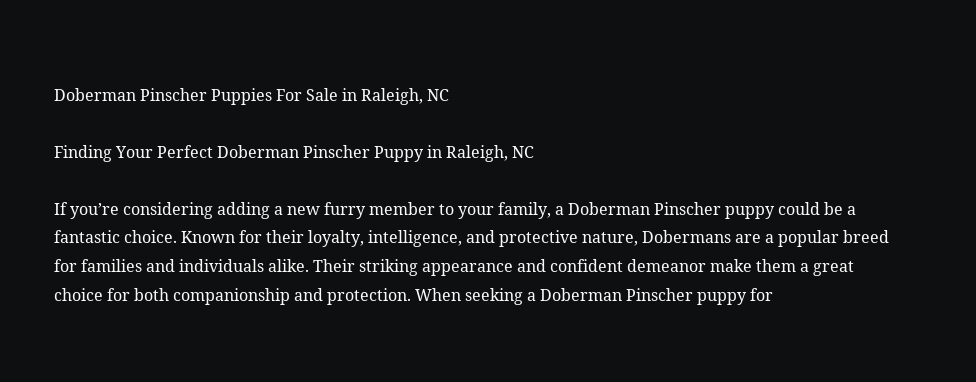Doberman Pinscher Puppies For Sale in Raleigh, NC

Finding Your Perfect Doberman Pinscher Puppy in Raleigh, NC

If you’re considering adding a new furry member to your family, a Doberman Pinscher puppy could be a fantastic choice. Known for their loyalty, intelligence, and protective nature, Dobermans are a popular breed for families and individuals alike. Their striking appearance and confident demeanor make them a great choice for both companionship and protection. When seeking a Doberman Pinscher puppy for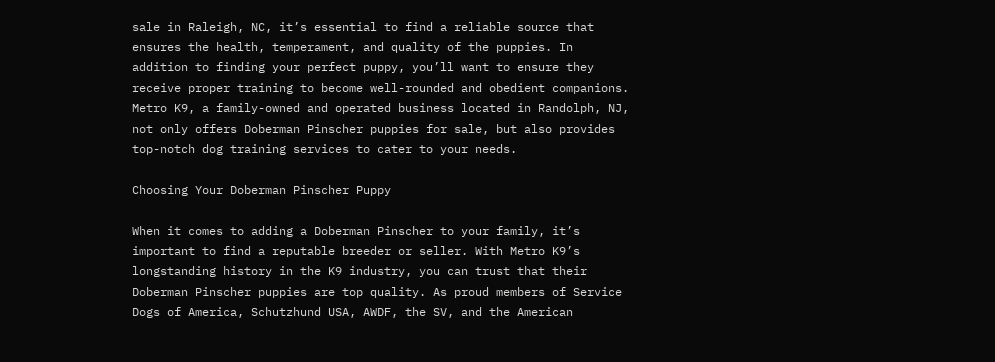sale in Raleigh, NC, it’s essential to find a reliable source that ensures the health, temperament, and quality of the puppies. In addition to finding your perfect puppy, you’ll want to ensure they receive proper training to become well-rounded and obedient companions. Metro K9, a family-owned and operated business located in Randolph, NJ, not only offers Doberman Pinscher puppies for sale, but also provides top-notch dog training services to cater to your needs.

Choosing Your Doberman Pinscher Puppy

When it comes to adding a Doberman Pinscher to your family, it’s important to find a reputable breeder or seller. With Metro K9’s longstanding history in the K9 industry, you can trust that their Doberman Pinscher puppies are top quality. As proud members of Service Dogs of America, Schutzhund USA, AWDF, the SV, and the American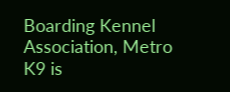Boarding Kennel Association, Metro K9 is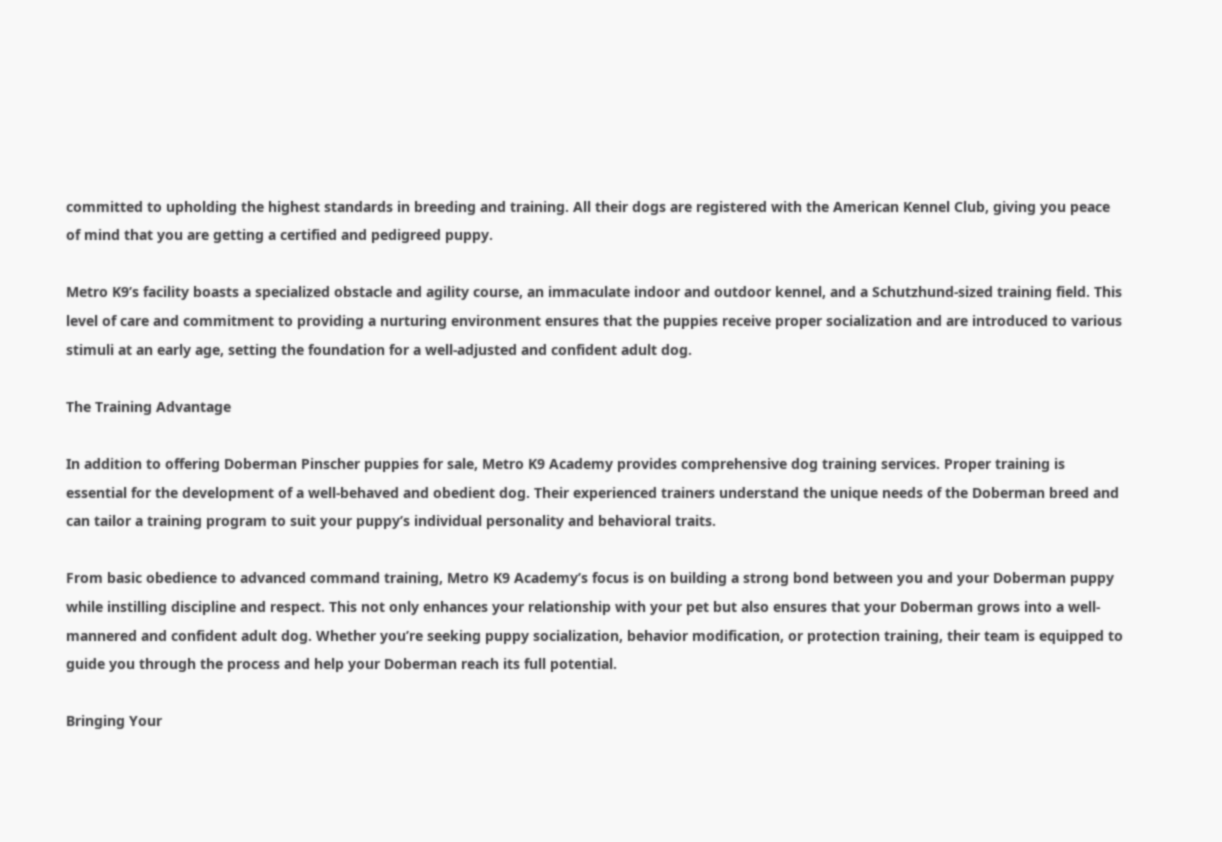committed to upholding the highest standards in breeding and training. All their dogs are registered with the American Kennel Club, giving you peace of mind that you are getting a certified and pedigreed puppy.

Metro K9’s facility boasts a specialized obstacle and agility course, an immaculate indoor and outdoor kennel, and a Schutzhund-sized training field. This level of care and commitment to providing a nurturing environment ensures that the puppies receive proper socialization and are introduced to various stimuli at an early age, setting the foundation for a well-adjusted and confident adult dog.

The Training Advantage

In addition to offering Doberman Pinscher puppies for sale, Metro K9 Academy provides comprehensive dog training services. Proper training is essential for the development of a well-behaved and obedient dog. Their experienced trainers understand the unique needs of the Doberman breed and can tailor a training program to suit your puppy’s individual personality and behavioral traits.

From basic obedience to advanced command training, Metro K9 Academy’s focus is on building a strong bond between you and your Doberman puppy while instilling discipline and respect. This not only enhances your relationship with your pet but also ensures that your Doberman grows into a well-mannered and confident adult dog. Whether you’re seeking puppy socialization, behavior modification, or protection training, their team is equipped to guide you through the process and help your Doberman reach its full potential.

Bringing Your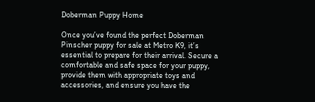Doberman Puppy Home

Once you’ve found the perfect Doberman Pinscher puppy for sale at Metro K9, it’s essential to prepare for their arrival. Secure a comfortable and safe space for your puppy, provide them with appropriate toys and accessories, and ensure you have the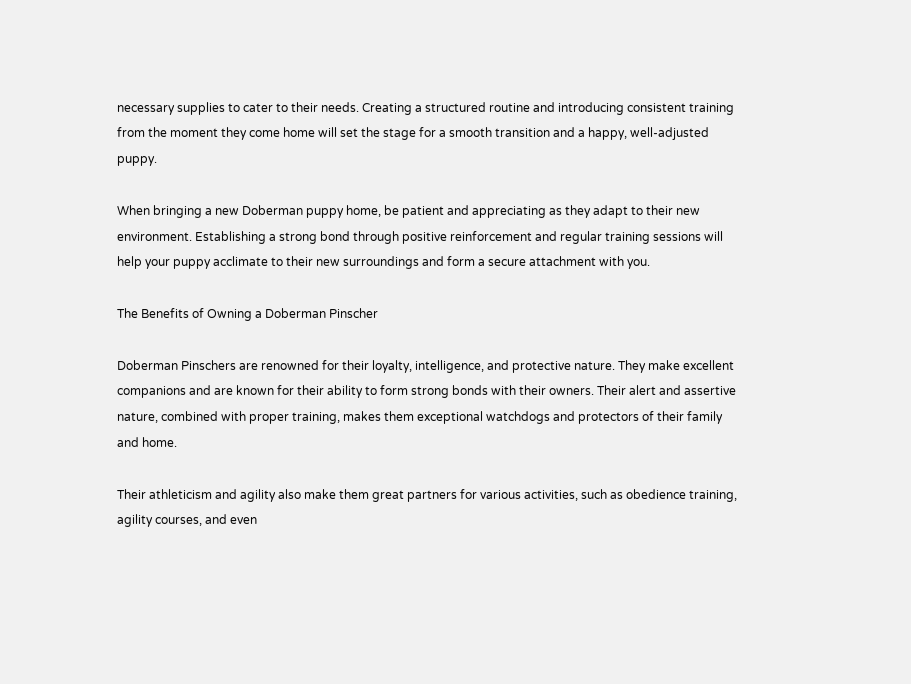necessary supplies to cater to their needs. Creating a structured routine and introducing consistent training from the moment they come home will set the stage for a smooth transition and a happy, well-adjusted puppy.

When bringing a new Doberman puppy home, be patient and appreciating as they adapt to their new environment. Establishing a strong bond through positive reinforcement and regular training sessions will help your puppy acclimate to their new surroundings and form a secure attachment with you.

The Benefits of Owning a Doberman Pinscher

Doberman Pinschers are renowned for their loyalty, intelligence, and protective nature. They make excellent companions and are known for their ability to form strong bonds with their owners. Their alert and assertive nature, combined with proper training, makes them exceptional watchdogs and protectors of their family and home.

Their athleticism and agility also make them great partners for various activities, such as obedience training, agility courses, and even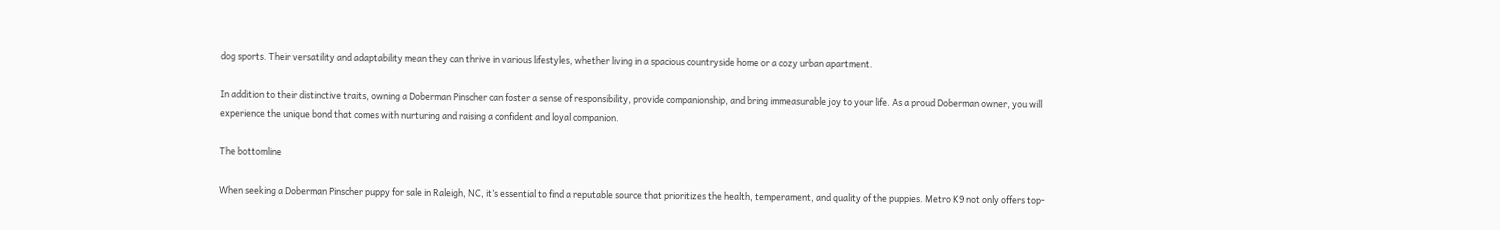dog sports. Their versatility and adaptability mean they can thrive in various lifestyles, whether living in a spacious countryside home or a cozy urban apartment.

In addition to their distinctive traits, owning a Doberman Pinscher can foster a sense of responsibility, provide companionship, and bring immeasurable joy to your life. As a proud Doberman owner, you will experience the unique bond that comes with nurturing and raising a confident and loyal companion.

The bottomline

When seeking a Doberman Pinscher puppy for sale in Raleigh, NC, it’s essential to find a reputable source that prioritizes the health, temperament, and quality of the puppies. Metro K9 not only offers top-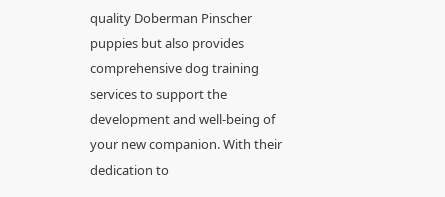quality Doberman Pinscher puppies but also provides comprehensive dog training services to support the development and well-being of your new companion. With their dedication to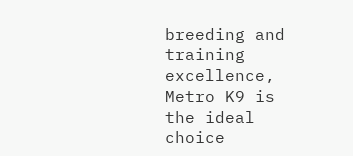breeding and training excellence, Metro K9 is the ideal choice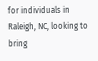for individuals in Raleigh, NC, looking to bring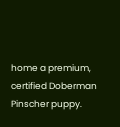home a premium, certified Doberman Pinscher puppy.